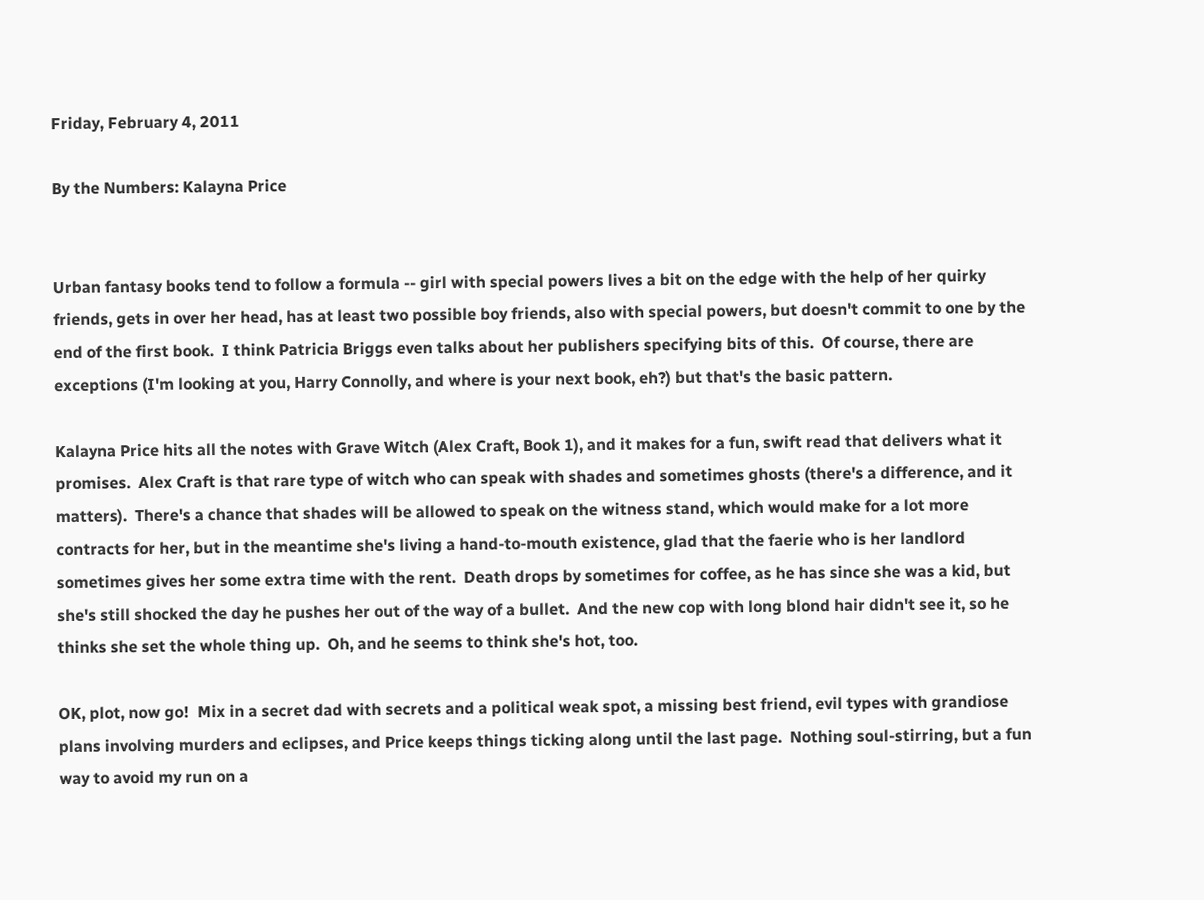Friday, February 4, 2011

By the Numbers: Kalayna Price


Urban fantasy books tend to follow a formula -- girl with special powers lives a bit on the edge with the help of her quirky friends, gets in over her head, has at least two possible boy friends, also with special powers, but doesn't commit to one by the end of the first book.  I think Patricia Briggs even talks about her publishers specifying bits of this.  Of course, there are exceptions (I'm looking at you, Harry Connolly, and where is your next book, eh?) but that's the basic pattern.

Kalayna Price hits all the notes with Grave Witch (Alex Craft, Book 1), and it makes for a fun, swift read that delivers what it promises.  Alex Craft is that rare type of witch who can speak with shades and sometimes ghosts (there's a difference, and it matters).  There's a chance that shades will be allowed to speak on the witness stand, which would make for a lot more contracts for her, but in the meantime she's living a hand-to-mouth existence, glad that the faerie who is her landlord sometimes gives her some extra time with the rent.  Death drops by sometimes for coffee, as he has since she was a kid, but she's still shocked the day he pushes her out of the way of a bullet.  And the new cop with long blond hair didn't see it, so he thinks she set the whole thing up.  Oh, and he seems to think she's hot, too.

OK, plot, now go!  Mix in a secret dad with secrets and a political weak spot, a missing best friend, evil types with grandiose plans involving murders and eclipses, and Price keeps things ticking along until the last page.  Nothing soul-stirring, but a fun way to avoid my run on a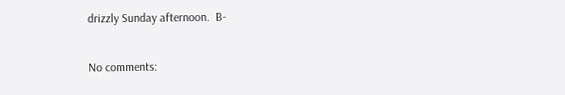drizzly Sunday afternoon.  B-

No comments: